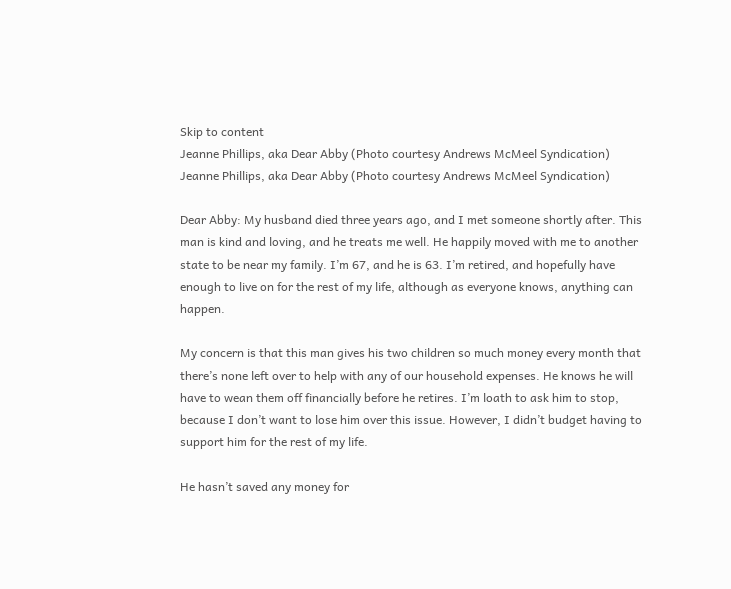Skip to content
Jeanne Phillips, aka Dear Abby (Photo courtesy Andrews McMeel Syndication)
Jeanne Phillips, aka Dear Abby (Photo courtesy Andrews McMeel Syndication)

Dear Abby: My husband died three years ago, and I met someone shortly after. This man is kind and loving, and he treats me well. He happily moved with me to another state to be near my family. I’m 67, and he is 63. I’m retired, and hopefully have enough to live on for the rest of my life, although as everyone knows, anything can happen.

My concern is that this man gives his two children so much money every month that there’s none left over to help with any of our household expenses. He knows he will have to wean them off financially before he retires. I’m loath to ask him to stop, because I don’t want to lose him over this issue. However, I didn’t budget having to support him for the rest of my life.

He hasn’t saved any money for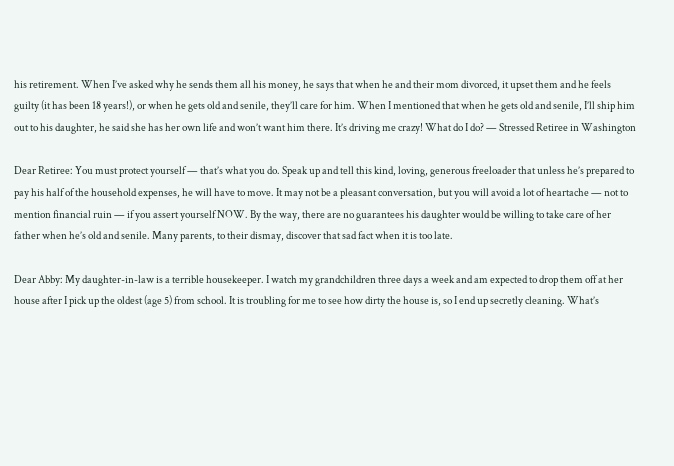his retirement. When I’ve asked why he sends them all his money, he says that when he and their mom divorced, it upset them and he feels guilty (it has been 18 years!), or when he gets old and senile, they’ll care for him. When I mentioned that when he gets old and senile, I’ll ship him out to his daughter, he said she has her own life and won’t want him there. It’s driving me crazy! What do I do? — Stressed Retiree in Washington

Dear Retiree: You must protect yourself — that’s what you do. Speak up and tell this kind, loving, generous freeloader that unless he’s prepared to pay his half of the household expenses, he will have to move. It may not be a pleasant conversation, but you will avoid a lot of heartache — not to mention financial ruin — if you assert yourself NOW. By the way, there are no guarantees his daughter would be willing to take care of her father when he’s old and senile. Many parents, to their dismay, discover that sad fact when it is too late.

Dear Abby: My daughter-in-law is a terrible housekeeper. I watch my grandchildren three days a week and am expected to drop them off at her house after I pick up the oldest (age 5) from school. It is troubling for me to see how dirty the house is, so I end up secretly cleaning. What’s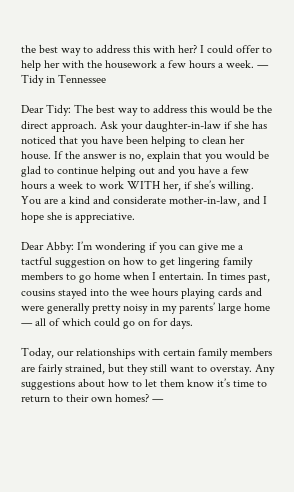the best way to address this with her? I could offer to help her with the housework a few hours a week. — Tidy in Tennessee

Dear Tidy: The best way to address this would be the direct approach. Ask your daughter-in-law if she has noticed that you have been helping to clean her house. If the answer is no, explain that you would be glad to continue helping out and you have a few hours a week to work WITH her, if she’s willing. You are a kind and considerate mother-in-law, and I hope she is appreciative.

Dear Abby: I’m wondering if you can give me a tactful suggestion on how to get lingering family members to go home when I entertain. In times past, cousins stayed into the wee hours playing cards and were generally pretty noisy in my parents’ large home — all of which could go on for days.

Today, our relationships with certain family members are fairly strained, but they still want to overstay. Any suggestions about how to let them know it’s time to return to their own homes? —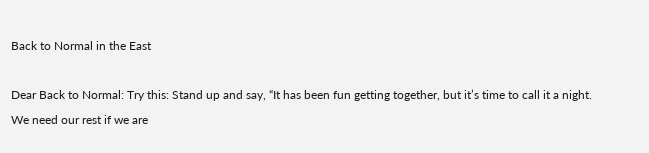Back to Normal in the East

Dear Back to Normal: Try this: Stand up and say, “It has been fun getting together, but it’s time to call it a night. We need our rest if we are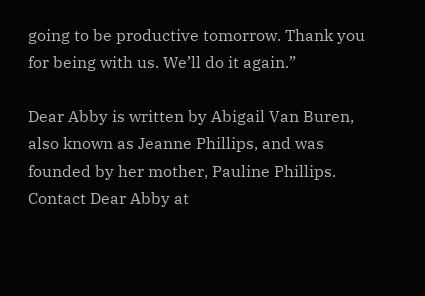going to be productive tomorrow. Thank you for being with us. We’ll do it again.”

Dear Abby is written by Abigail Van Buren, also known as Jeanne Phillips, and was founded by her mother, Pauline Phillips. Contact Dear Abby at